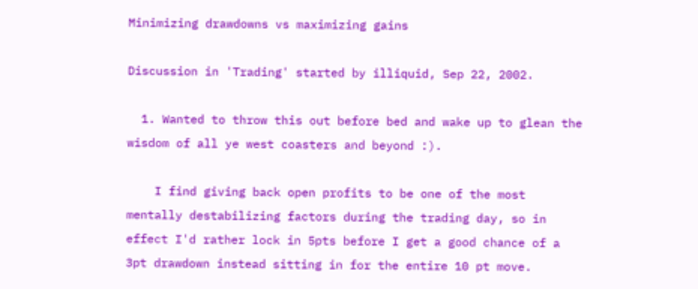Minimizing drawdowns vs maximizing gains

Discussion in 'Trading' started by illiquid, Sep 22, 2002.

  1. Wanted to throw this out before bed and wake up to glean the wisdom of all ye west coasters and beyond :).

    I find giving back open profits to be one of the most mentally destabilizing factors during the trading day, so in effect I'd rather lock in 5pts before I get a good chance of a 3pt drawdown instead sitting in for the entire 10 pt move.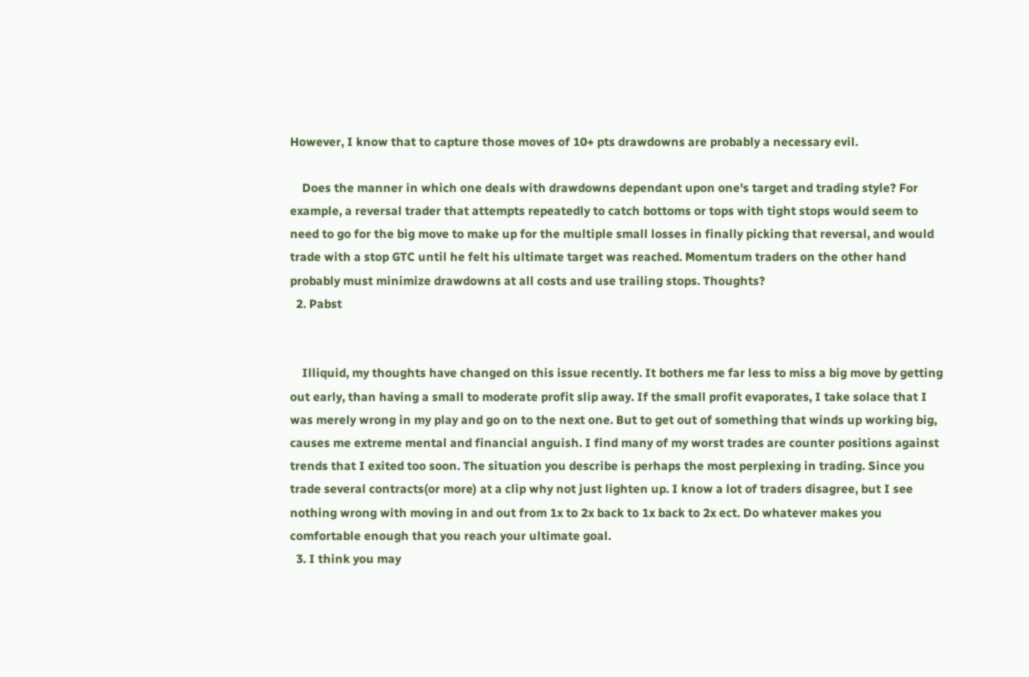However, I know that to capture those moves of 10+ pts drawdowns are probably a necessary evil.

    Does the manner in which one deals with drawdowns dependant upon one's target and trading style? For example, a reversal trader that attempts repeatedly to catch bottoms or tops with tight stops would seem to need to go for the big move to make up for the multiple small losses in finally picking that reversal, and would trade with a stop GTC until he felt his ultimate target was reached. Momentum traders on the other hand probably must minimize drawdowns at all costs and use trailing stops. Thoughts?
  2. Pabst


    Illiquid, my thoughts have changed on this issue recently. It bothers me far less to miss a big move by getting out early, than having a small to moderate profit slip away. If the small profit evaporates, I take solace that I was merely wrong in my play and go on to the next one. But to get out of something that winds up working big, causes me extreme mental and financial anguish. I find many of my worst trades are counter positions against trends that I exited too soon. The situation you describe is perhaps the most perplexing in trading. Since you trade several contracts(or more) at a clip why not just lighten up. I know a lot of traders disagree, but I see nothing wrong with moving in and out from 1x to 2x back to 1x back to 2x ect. Do whatever makes you comfortable enough that you reach your ultimate goal.
  3. I think you may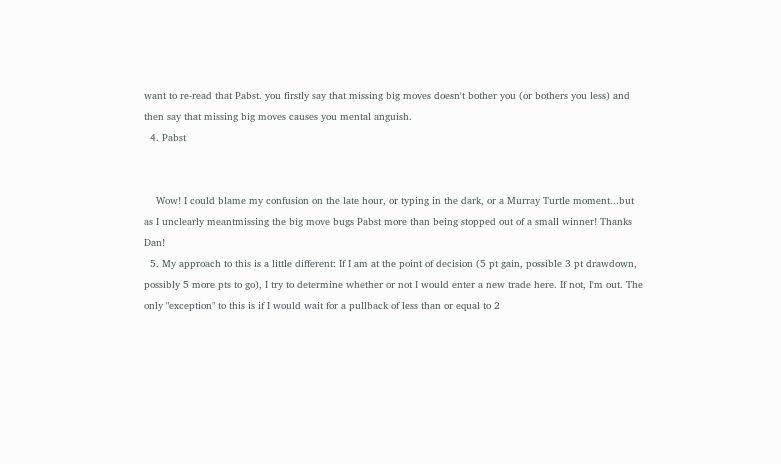want to re-read that Pabst. you firstly say that missing big moves doesn't bother you (or bothers you less) and then say that missing big moves causes you mental anguish.
  4. Pabst


    Wow! I could blame my confusion on the late hour, or typing in the dark, or a Murray Turtle moment...but as I unclearly meantmissing the big move bugs Pabst more than being stopped out of a small winner! Thanks Dan!
  5. My approach to this is a little different: If I am at the point of decision (5 pt gain, possible 3 pt drawdown, possibly 5 more pts to go), I try to determine whether or not I would enter a new trade here. If not, I'm out. The only "exception" to this is if I would wait for a pullback of less than or equal to 2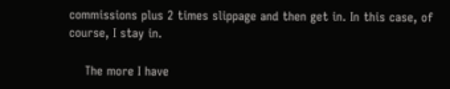commissions plus 2 times slippage and then get in. In this case, of course, I stay in.

    The more I have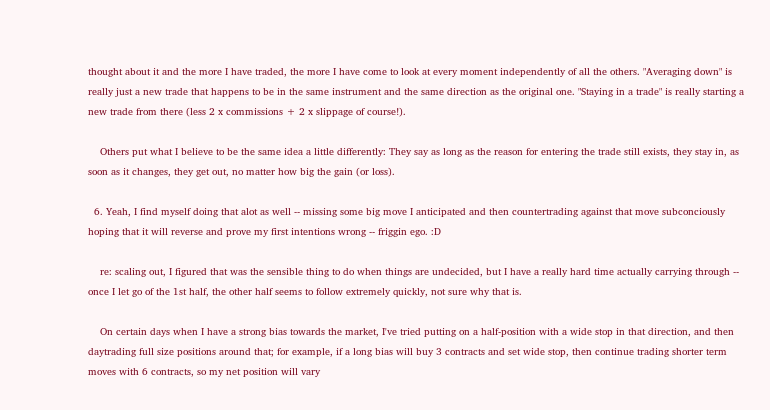thought about it and the more I have traded, the more I have come to look at every moment independently of all the others. "Averaging down" is really just a new trade that happens to be in the same instrument and the same direction as the original one. "Staying in a trade" is really starting a new trade from there (less 2 x commissions + 2 x slippage of course!).

    Others put what I believe to be the same idea a little differently: They say as long as the reason for entering the trade still exists, they stay in, as soon as it changes, they get out, no matter how big the gain (or loss).

  6. Yeah, I find myself doing that alot as well -- missing some big move I anticipated and then countertrading against that move subconciously hoping that it will reverse and prove my first intentions wrong -- friggin ego. :D

    re: scaling out, I figured that was the sensible thing to do when things are undecided, but I have a really hard time actually carrying through -- once I let go of the 1st half, the other half seems to follow extremely quickly, not sure why that is.

    On certain days when I have a strong bias towards the market, I've tried putting on a half-position with a wide stop in that direction, and then daytrading full size positions around that; for example, if a long bias will buy 3 contracts and set wide stop, then continue trading shorter term moves with 6 contracts, so my net position will vary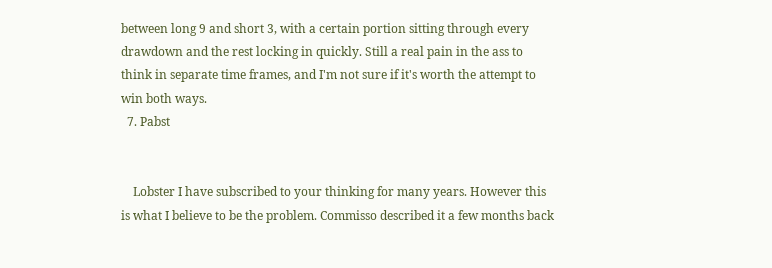between long 9 and short 3, with a certain portion sitting through every drawdown and the rest locking in quickly. Still a real pain in the ass to think in separate time frames, and I'm not sure if it's worth the attempt to win both ways.
  7. Pabst


    Lobster I have subscribed to your thinking for many years. However this is what I believe to be the problem. Commisso described it a few months back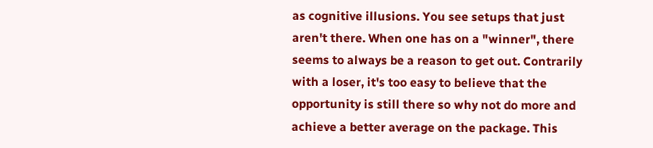as cognitive illusions. You see setups that just aren't there. When one has on a "winner", there seems to always be a reason to get out. Contrarily with a loser, it's too easy to believe that the opportunity is still there so why not do more and achieve a better average on the package. This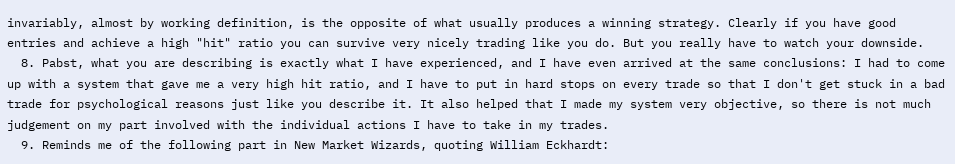invariably, almost by working definition, is the opposite of what usually produces a winning strategy. Clearly if you have good entries and achieve a high "hit" ratio you can survive very nicely trading like you do. But you really have to watch your downside.
  8. Pabst, what you are describing is exactly what I have experienced, and I have even arrived at the same conclusions: I had to come up with a system that gave me a very high hit ratio, and I have to put in hard stops on every trade so that I don't get stuck in a bad trade for psychological reasons just like you describe it. It also helped that I made my system very objective, so there is not much judgement on my part involved with the individual actions I have to take in my trades.
  9. Reminds me of the following part in New Market Wizards, quoting William Eckhardt: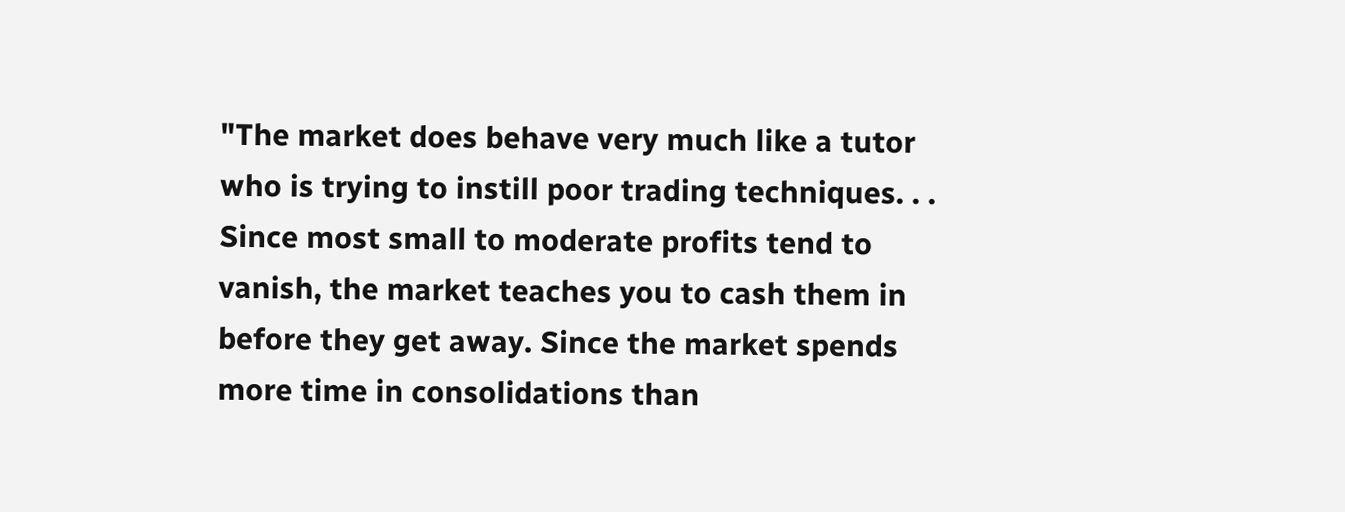"The market does behave very much like a tutor who is trying to instill poor trading techniques. . . Since most small to moderate profits tend to vanish, the market teaches you to cash them in before they get away. Since the market spends more time in consolidations than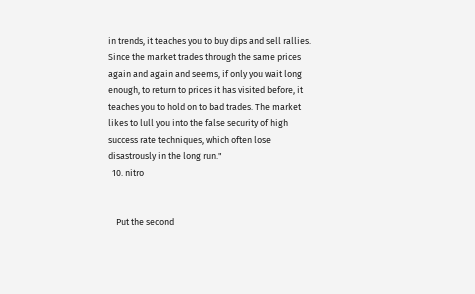in trends, it teaches you to buy dips and sell rallies. Since the market trades through the same prices again and again and seems, if only you wait long enough, to return to prices it has visited before, it teaches you to hold on to bad trades. The market likes to lull you into the false security of high success rate techniques, which often lose disastrously in the long run."
  10. nitro


    Put the second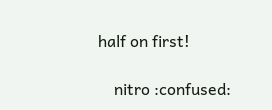half on first!

    nitro :confused: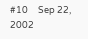#10     Sep 22, 2002